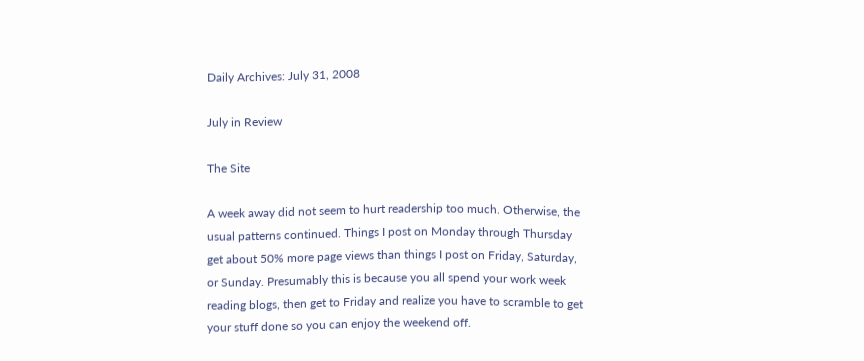Daily Archives: July 31, 2008

July in Review

The Site

A week away did not seem to hurt readership too much. Otherwise, the usual patterns continued. Things I post on Monday through Thursday get about 50% more page views than things I post on Friday, Saturday, or Sunday. Presumably this is because you all spend your work week reading blogs, then get to Friday and realize you have to scramble to get your stuff done so you can enjoy the weekend off.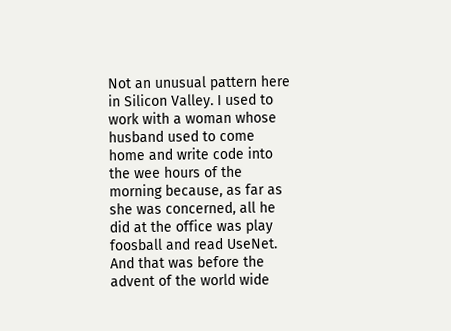Not an unusual pattern here in Silicon Valley. I used to work with a woman whose husband used to come home and write code into the wee hours of the morning because, as far as she was concerned, all he did at the office was play foosball and read UseNet. And that was before the advent of the world wide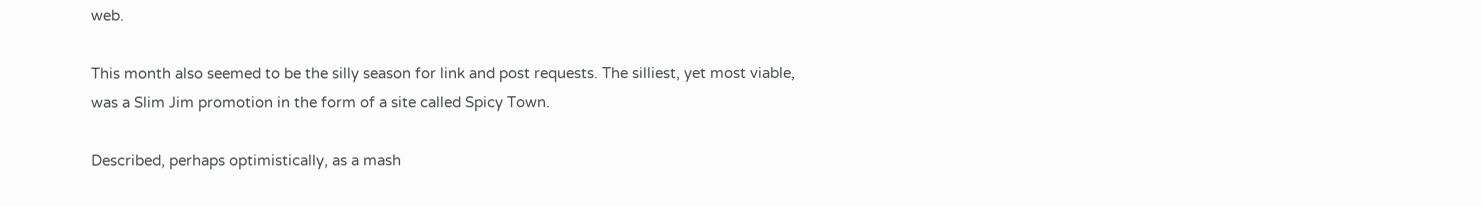web.

This month also seemed to be the silly season for link and post requests. The silliest, yet most viable, was a Slim Jim promotion in the form of a site called Spicy Town.

Described, perhaps optimistically, as a mash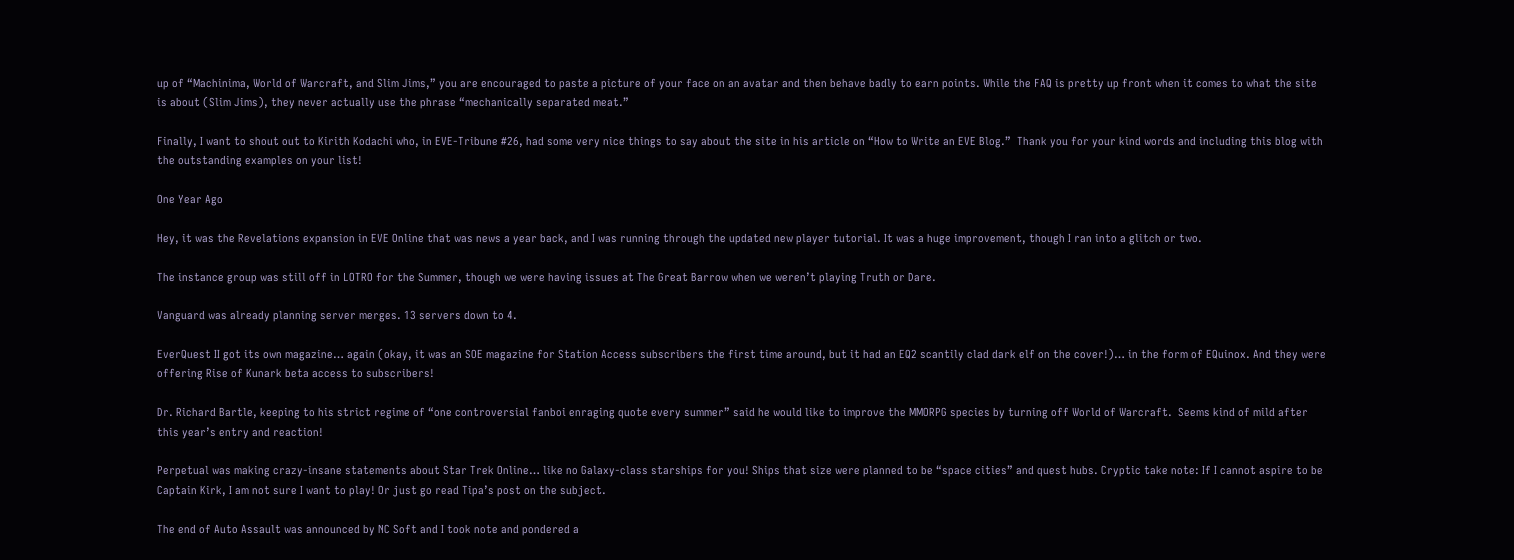up of “Machinima, World of Warcraft, and Slim Jims,” you are encouraged to paste a picture of your face on an avatar and then behave badly to earn points. While the FAQ is pretty up front when it comes to what the site is about (Slim Jims), they never actually use the phrase “mechanically separated meat.”

Finally, I want to shout out to Kirith Kodachi who, in EVE-Tribune #26, had some very nice things to say about the site in his article on “How to Write an EVE Blog.”  Thank you for your kind words and including this blog with the outstanding examples on your list!

One Year Ago

Hey, it was the Revelations expansion in EVE Online that was news a year back, and I was running through the updated new player tutorial. It was a huge improvement, though I ran into a glitch or two.

The instance group was still off in LOTRO for the Summer, though we were having issues at The Great Barrow when we weren’t playing Truth or Dare.

Vanguard was already planning server merges. 13 servers down to 4.

EverQuest II got its own magazine… again (okay, it was an SOE magazine for Station Access subscribers the first time around, but it had an EQ2 scantily clad dark elf on the cover!)… in the form of EQuinox. And they were offering Rise of Kunark beta access to subscribers!

Dr. Richard Bartle, keeping to his strict regime of “one controversial fanboi enraging quote every summer” said he would like to improve the MMORPG species by turning off World of Warcraft.  Seems kind of mild after this year’s entry and reaction!

Perpetual was making crazy-insane statements about Star Trek Online… like no Galaxy-class starships for you! Ships that size were planned to be “space cities” and quest hubs. Cryptic take note: If I cannot aspire to be Captain Kirk, I am not sure I want to play! Or just go read Tipa’s post on the subject.

The end of Auto Assault was announced by NC Soft and I took note and pondered a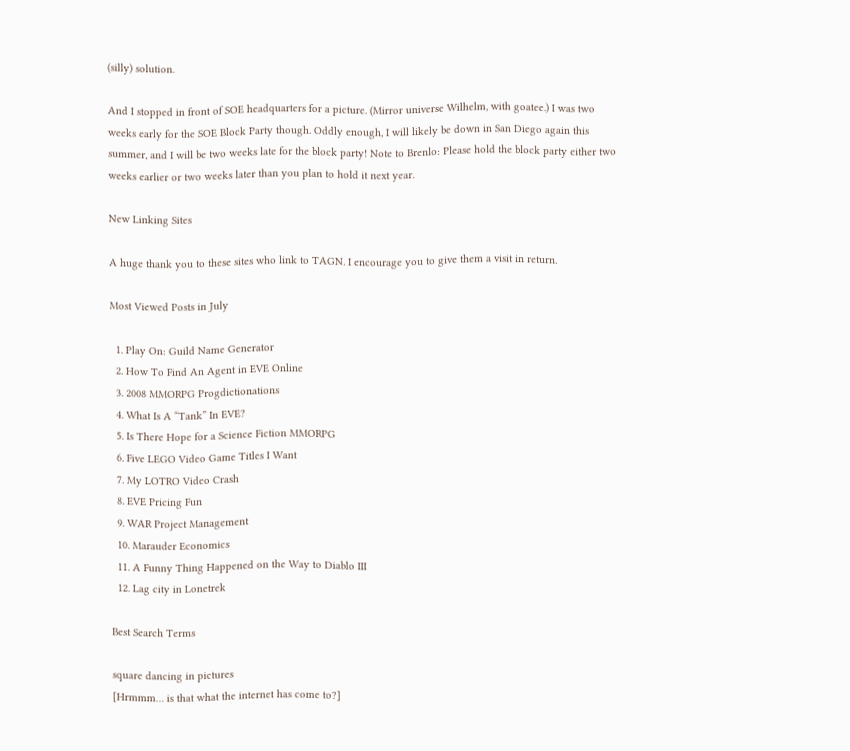(silly) solution.

And I stopped in front of SOE headquarters for a picture. (Mirror universe Wilhelm, with goatee.) I was two weeks early for the SOE Block Party though. Oddly enough, I will likely be down in San Diego again this summer, and I will be two weeks late for the block party! Note to Brenlo: Please hold the block party either two weeks earlier or two weeks later than you plan to hold it next year.

New Linking Sites

A huge thank you to these sites who link to TAGN. I encourage you to give them a visit in return.

Most Viewed Posts in July

  1. Play On: Guild Name Generator
  2. How To Find An Agent in EVE Online
  3. 2008 MMORPG Progdictionations
  4. What Is A “Tank” In EVE?
  5. Is There Hope for a Science Fiction MMORPG
  6. Five LEGO Video Game Titles I Want
  7. My LOTRO Video Crash
  8. EVE Pricing Fun
  9. WAR Project Management
  10. Marauder Economics
  11. A Funny Thing Happened on the Way to Diablo III
  12. Lag city in Lonetrek

Best Search Terms

square dancing in pictures
[Hrmmm… is that what the internet has come to?]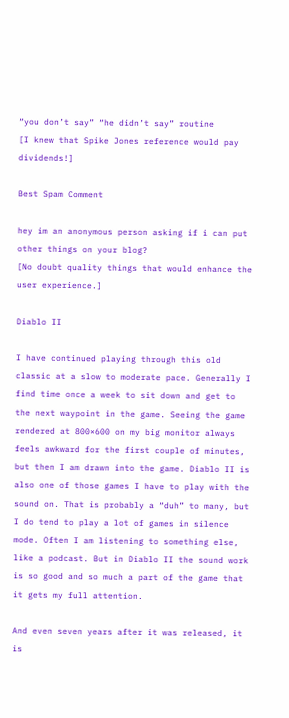“you don’t say” “he didn’t say” routine
[I knew that Spike Jones reference would pay dividends!]

Best Spam Comment

hey im an anonymous person asking if i can put other things on your blog?
[No doubt quality things that would enhance the user experience.]

Diablo II

I have continued playing through this old classic at a slow to moderate pace. Generally I find time once a week to sit down and get to the next waypoint in the game. Seeing the game rendered at 800×600 on my big monitor always feels awkward for the first couple of minutes, but then I am drawn into the game. Diablo II is also one of those games I have to play with the sound on. That is probably a “duh” to many, but I do tend to play a lot of games in silence mode. Often I am listening to something else, like a podcast. But in Diablo II the sound work is so good and so much a part of the game that it gets my full attention.

And even seven years after it was released, it is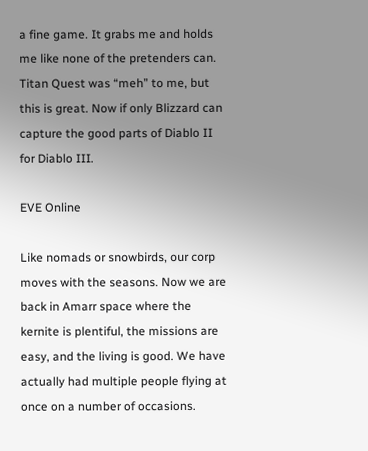a fine game. It grabs me and holds me like none of the pretenders can. Titan Quest was “meh” to me, but this is great. Now if only Blizzard can capture the good parts of Diablo II for Diablo III.

EVE Online

Like nomads or snowbirds, our corp moves with the seasons. Now we are back in Amarr space where the kernite is plentiful, the missions are easy, and the living is good. We have actually had multiple people flying at once on a number of occasions.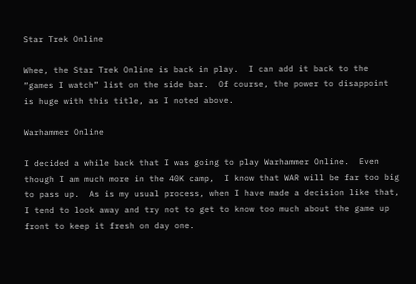Star Trek Online

Whee, the Star Trek Online is back in play.  I can add it back to the “games I watch” list on the side bar.  Of course, the power to disappoint is huge with this title, as I noted above.

Warhammer Online

I decided a while back that I was going to play Warhammer Online.  Even though I am much more in the 40K camp,  I know that WAR will be far too big to pass up.  As is my usual process, when I have made a decision like that, I tend to look away and try not to get to know too much about the game up front to keep it fresh on day one.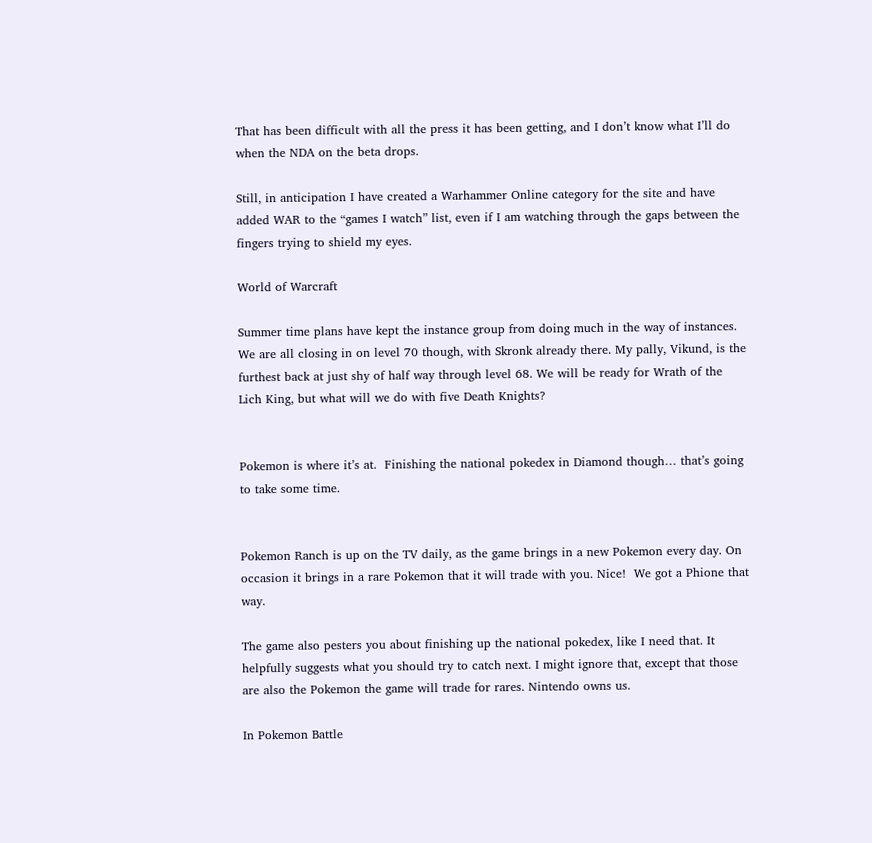That has been difficult with all the press it has been getting, and I don’t know what I’ll do when the NDA on the beta drops.

Still, in anticipation I have created a Warhammer Online category for the site and have added WAR to the “games I watch” list, even if I am watching through the gaps between the fingers trying to shield my eyes.

World of Warcraft

Summer time plans have kept the instance group from doing much in the way of instances. We are all closing in on level 70 though, with Skronk already there. My pally, Vikund, is the furthest back at just shy of half way through level 68. We will be ready for Wrath of the Lich King, but what will we do with five Death Knights?


Pokemon is where it’s at.  Finishing the national pokedex in Diamond though… that’s going to take some time.


Pokemon Ranch is up on the TV daily, as the game brings in a new Pokemon every day. On occasion it brings in a rare Pokemon that it will trade with you. Nice!  We got a Phione that way.

The game also pesters you about finishing up the national pokedex, like I need that. It helpfully suggests what you should try to catch next. I might ignore that, except that those are also the Pokemon the game will trade for rares. Nintendo owns us.

In Pokemon Battle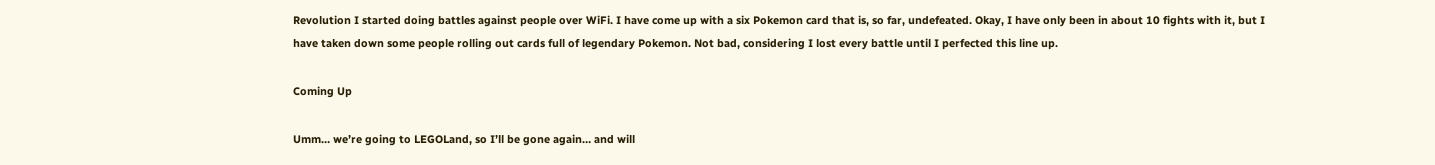Revolution I started doing battles against people over WiFi. I have come up with a six Pokemon card that is, so far, undefeated. Okay, I have only been in about 10 fights with it, but I have taken down some people rolling out cards full of legendary Pokemon. Not bad, considering I lost every battle until I perfected this line up.

Coming Up

Umm… we’re going to LEGOLand, so I’ll be gone again… and will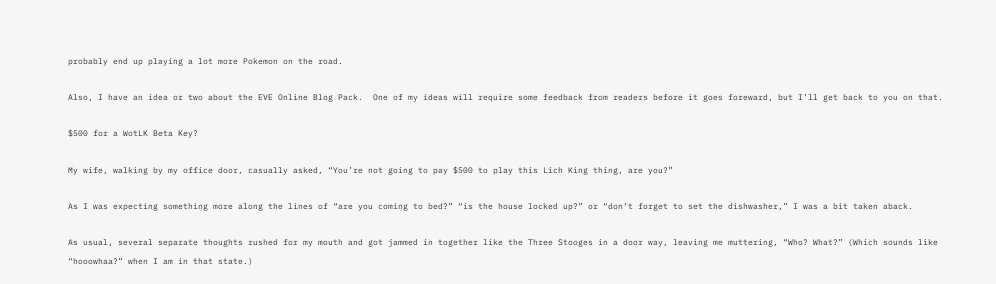probably end up playing a lot more Pokemon on the road.

Also, I have an idea or two about the EVE Online Blog Pack.  One of my ideas will require some feedback from readers before it goes foreward, but I’ll get back to you on that.

$500 for a WotLK Beta Key?

My wife, walking by my office door, casually asked, “You’re not going to pay $500 to play this Lich King thing, are you?”

As I was expecting something more along the lines of “are you coming to bed?” “is the house locked up?” or “don’t forget to set the dishwasher,” I was a bit taken aback.

As usual, several separate thoughts rushed for my mouth and got jammed in together like the Three Stooges in a door way, leaving me muttering, “Who? What?” (Which sounds like “hooowhaa?” when I am in that state.)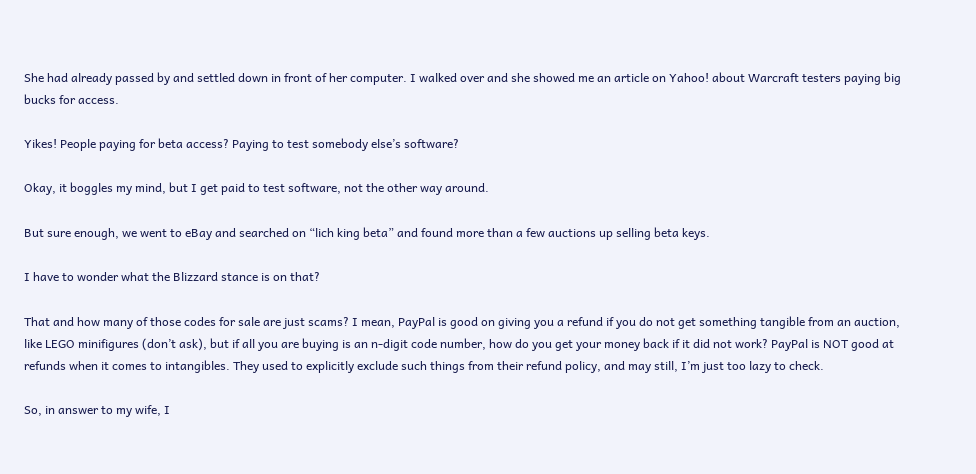She had already passed by and settled down in front of her computer. I walked over and she showed me an article on Yahoo! about Warcraft testers paying big bucks for access.

Yikes! People paying for beta access? Paying to test somebody else’s software?

Okay, it boggles my mind, but I get paid to test software, not the other way around.

But sure enough, we went to eBay and searched on “lich king beta” and found more than a few auctions up selling beta keys.

I have to wonder what the Blizzard stance is on that?

That and how many of those codes for sale are just scams? I mean, PayPal is good on giving you a refund if you do not get something tangible from an auction, like LEGO minifigures (don’t ask), but if all you are buying is an n-digit code number, how do you get your money back if it did not work? PayPal is NOT good at refunds when it comes to intangibles. They used to explicitly exclude such things from their refund policy, and may still, I’m just too lazy to check.

So, in answer to my wife, I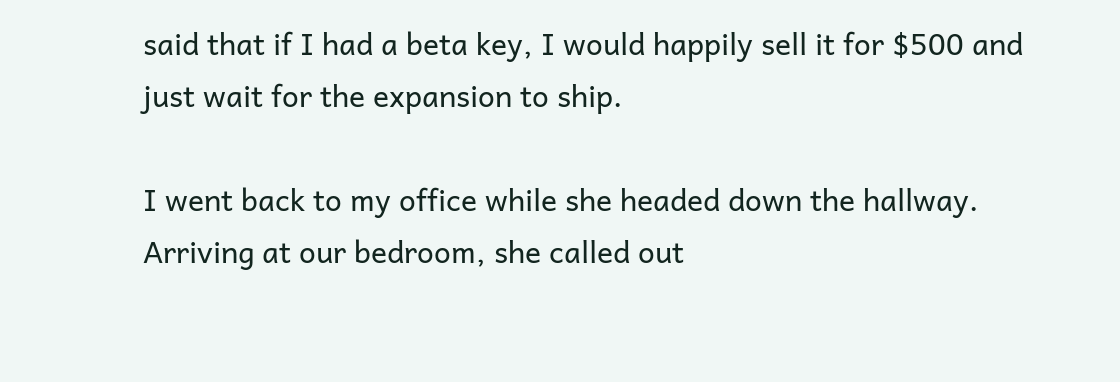said that if I had a beta key, I would happily sell it for $500 and just wait for the expansion to ship.

I went back to my office while she headed down the hallway. Arriving at our bedroom, she called out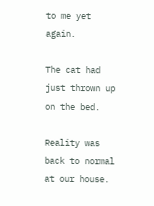to me yet again.

The cat had just thrown up on the bed.

Reality was back to normal at our house.